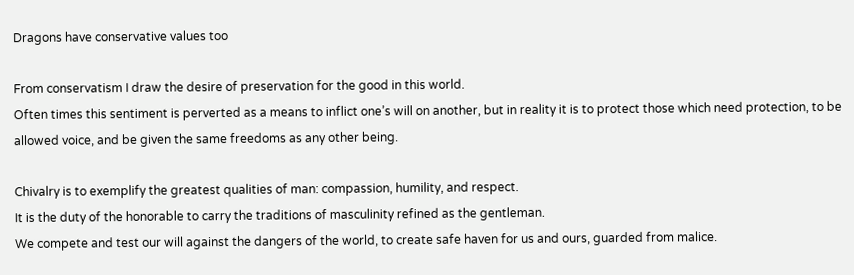Dragons have conservative values too

From conservatism I draw the desire of preservation for the good in this world.
Often times this sentiment is perverted as a means to inflict one’s will on another, but in reality it is to protect those which need protection, to be allowed voice, and be given the same freedoms as any other being.

Chivalry is to exemplify the greatest qualities of man: compassion, humility, and respect.
It is the duty of the honorable to carry the traditions of masculinity refined as the gentleman.
We compete and test our will against the dangers of the world, to create safe haven for us and ours, guarded from malice.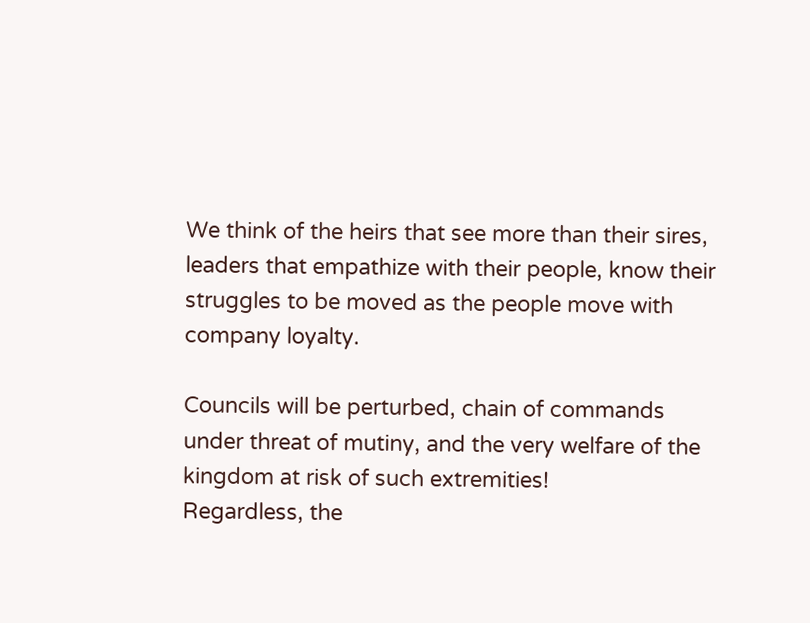We think of the heirs that see more than their sires, leaders that empathize with their people, know their struggles to be moved as the people move with company loyalty.

Councils will be perturbed, chain of commands under threat of mutiny, and the very welfare of the kingdom at risk of such extremities!
Regardless, the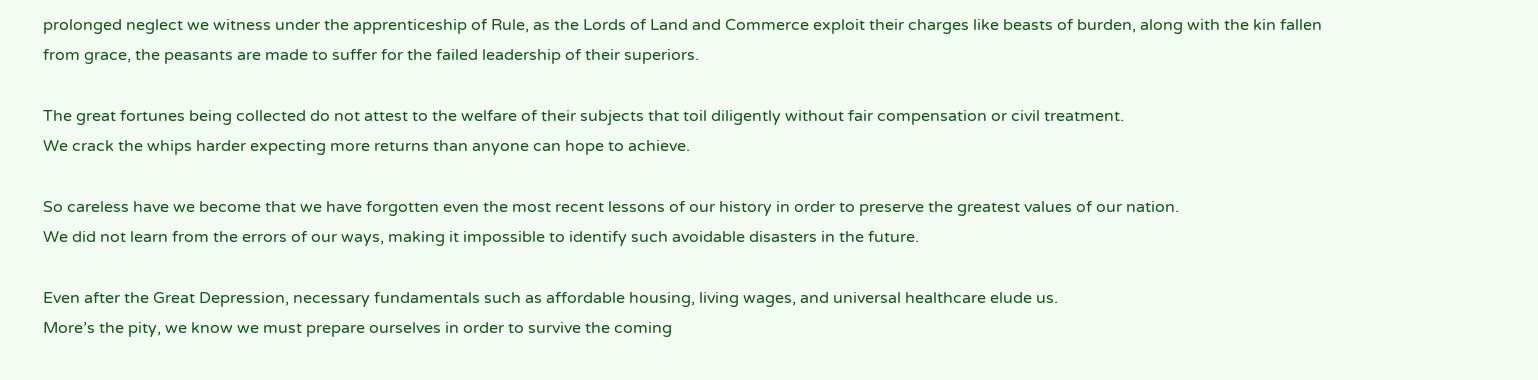prolonged neglect we witness under the apprenticeship of Rule, as the Lords of Land and Commerce exploit their charges like beasts of burden, along with the kin fallen from grace, the peasants are made to suffer for the failed leadership of their superiors.

The great fortunes being collected do not attest to the welfare of their subjects that toil diligently without fair compensation or civil treatment.
We crack the whips harder expecting more returns than anyone can hope to achieve.

So careless have we become that we have forgotten even the most recent lessons of our history in order to preserve the greatest values of our nation.
We did not learn from the errors of our ways, making it impossible to identify such avoidable disasters in the future.

Even after the Great Depression, necessary fundamentals such as affordable housing, living wages, and universal healthcare elude us.
More’s the pity, we know we must prepare ourselves in order to survive the coming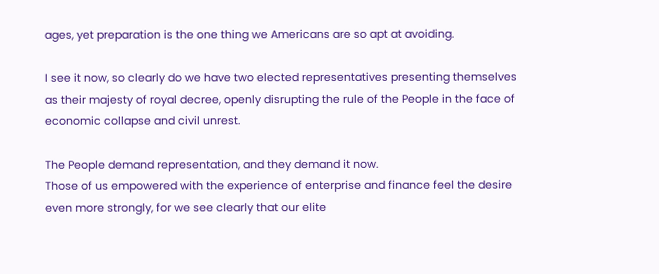ages, yet preparation is the one thing we Americans are so apt at avoiding.

I see it now, so clearly do we have two elected representatives presenting themselves as their majesty of royal decree, openly disrupting the rule of the People in the face of economic collapse and civil unrest.

The People demand representation, and they demand it now.
Those of us empowered with the experience of enterprise and finance feel the desire even more strongly, for we see clearly that our elite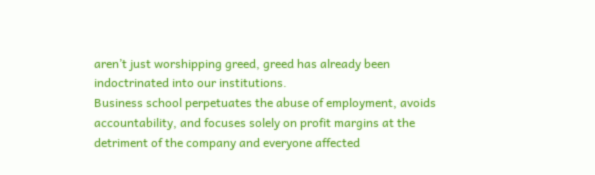aren’t just worshipping greed, greed has already been indoctrinated into our institutions.
Business school perpetuates the abuse of employment, avoids accountability, and focuses solely on profit margins at the detriment of the company and everyone affected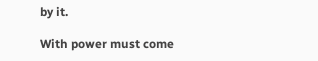by it.

With power must come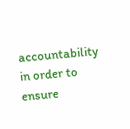accountability in order to ensure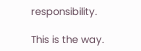responsibility.

This is the way.